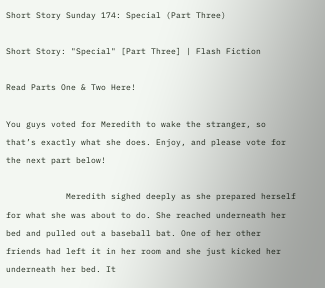Short Story Sunday 174: Special (Part Three)

Short Story: "Special" [Part Three] | Flash Fiction

Read Parts One & Two Here!

You guys voted for Meredith to wake the stranger, so that’s exactly what she does. Enjoy, and please vote for the next part below!

            Meredith sighed deeply as she prepared herself for what she was about to do. She reached underneath her bed and pulled out a baseball bat. One of her other friends had left it in her room and she just kicked her underneath her bed. It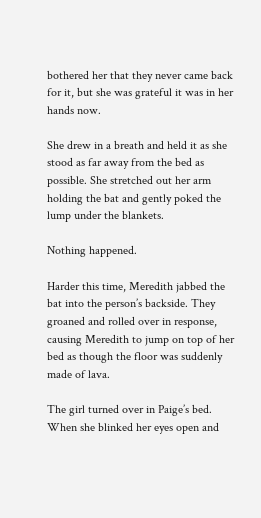bothered her that they never came back for it, but she was grateful it was in her hands now.

She drew in a breath and held it as she stood as far away from the bed as possible. She stretched out her arm holding the bat and gently poked the lump under the blankets.

Nothing happened.

Harder this time, Meredith jabbed the bat into the person’s backside. They groaned and rolled over in response, causing Meredith to jump on top of her bed as though the floor was suddenly made of lava.

The girl turned over in Paige’s bed. When she blinked her eyes open and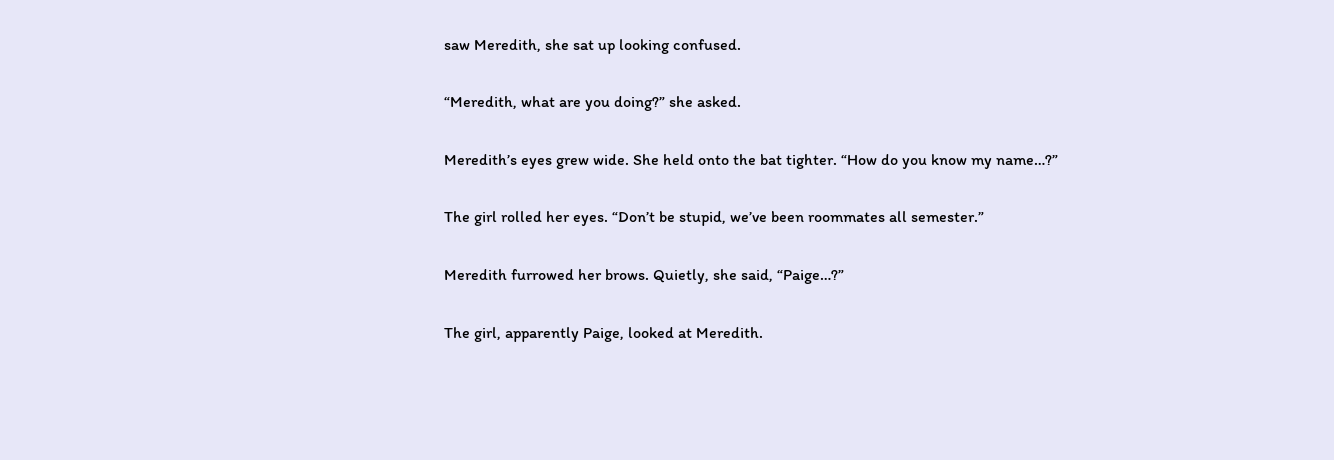saw Meredith, she sat up looking confused.

“Meredith, what are you doing?” she asked.

Meredith’s eyes grew wide. She held onto the bat tighter. “How do you know my name…?”

The girl rolled her eyes. “Don’t be stupid, we’ve been roommates all semester.”

Meredith furrowed her brows. Quietly, she said, “Paige…?”

The girl, apparently Paige, looked at Meredith.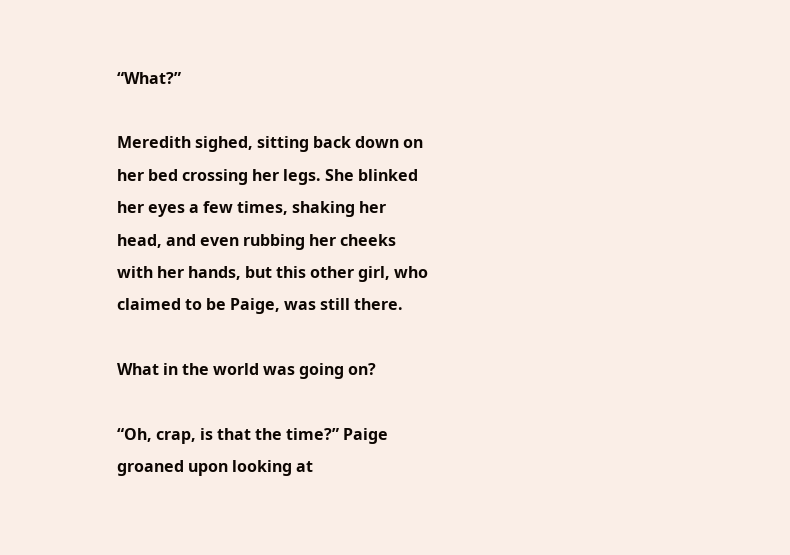“What?”

Meredith sighed, sitting back down on her bed crossing her legs. She blinked her eyes a few times, shaking her head, and even rubbing her cheeks with her hands, but this other girl, who claimed to be Paige, was still there.

What in the world was going on?

“Oh, crap, is that the time?” Paige groaned upon looking at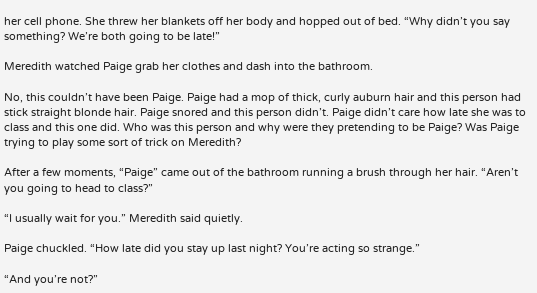her cell phone. She threw her blankets off her body and hopped out of bed. “Why didn’t you say something? We’re both going to be late!”

Meredith watched Paige grab her clothes and dash into the bathroom.

No, this couldn’t have been Paige. Paige had a mop of thick, curly auburn hair and this person had stick straight blonde hair. Paige snored and this person didn’t. Paige didn’t care how late she was to class and this one did. Who was this person and why were they pretending to be Paige? Was Paige trying to play some sort of trick on Meredith?

After a few moments, “Paige” came out of the bathroom running a brush through her hair. “Aren’t you going to head to class?”

“I usually wait for you.” Meredith said quietly.

Paige chuckled. “How late did you stay up last night? You’re acting so strange.”

“And you’re not?”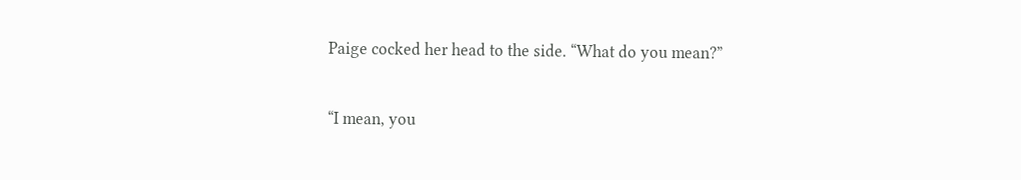Paige cocked her head to the side. “What do you mean?”

“I mean, you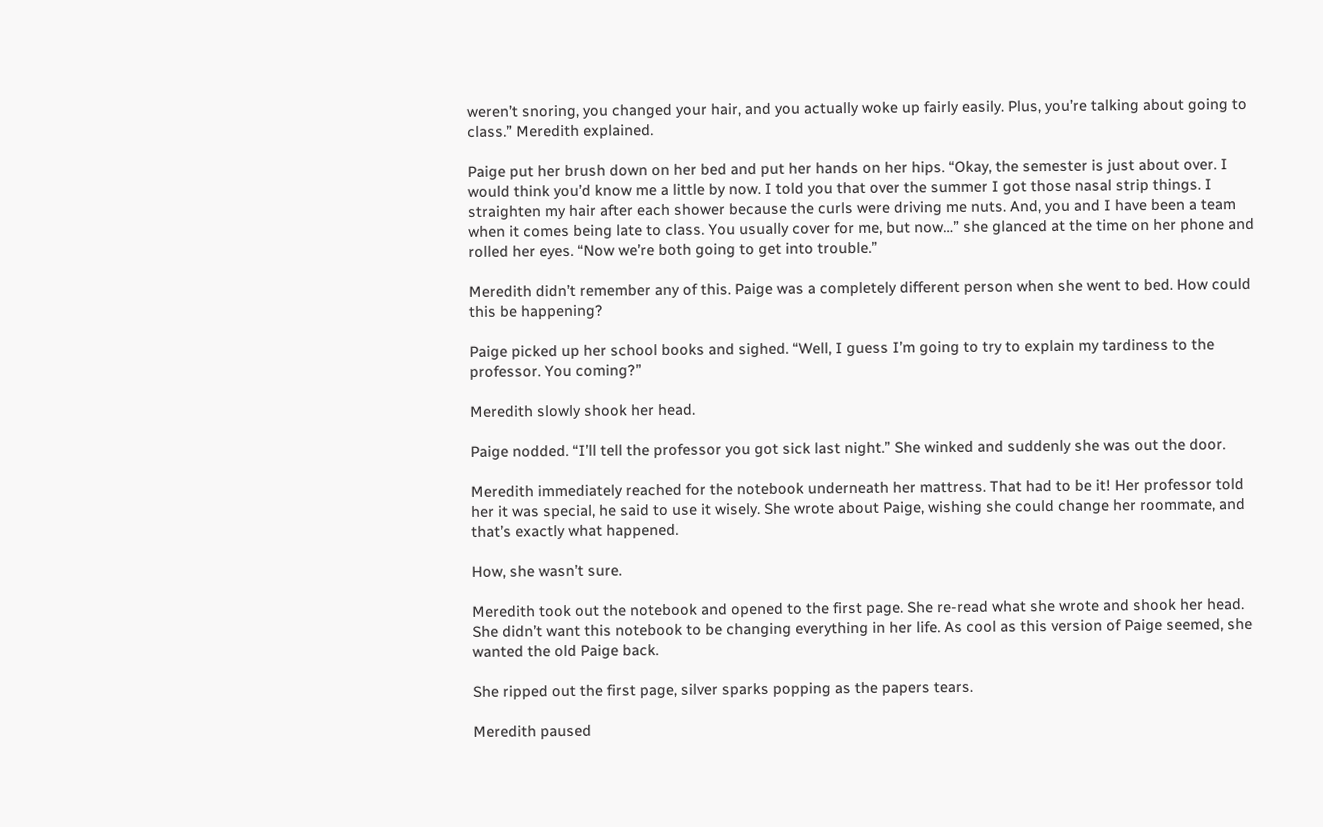weren’t snoring, you changed your hair, and you actually woke up fairly easily. Plus, you’re talking about going to class.” Meredith explained.

Paige put her brush down on her bed and put her hands on her hips. “Okay, the semester is just about over. I would think you’d know me a little by now. I told you that over the summer I got those nasal strip things. I straighten my hair after each shower because the curls were driving me nuts. And, you and I have been a team when it comes being late to class. You usually cover for me, but now…” she glanced at the time on her phone and rolled her eyes. “Now we’re both going to get into trouble.”

Meredith didn’t remember any of this. Paige was a completely different person when she went to bed. How could this be happening?

Paige picked up her school books and sighed. “Well, I guess I’m going to try to explain my tardiness to the professor. You coming?”

Meredith slowly shook her head.

Paige nodded. “I’ll tell the professor you got sick last night.” She winked and suddenly she was out the door.

Meredith immediately reached for the notebook underneath her mattress. That had to be it! Her professor told her it was special, he said to use it wisely. She wrote about Paige, wishing she could change her roommate, and that’s exactly what happened.

How, she wasn’t sure.

Meredith took out the notebook and opened to the first page. She re-read what she wrote and shook her head. She didn’t want this notebook to be changing everything in her life. As cool as this version of Paige seemed, she wanted the old Paige back.

She ripped out the first page, silver sparks popping as the papers tears.

Meredith paused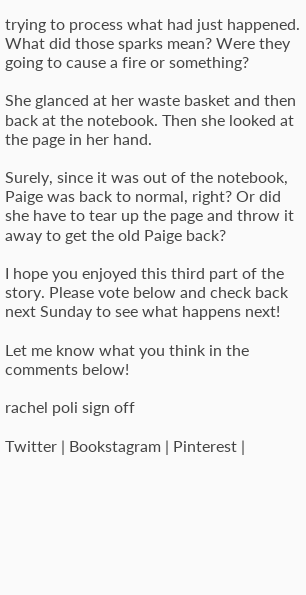trying to process what had just happened. What did those sparks mean? Were they going to cause a fire or something?

She glanced at her waste basket and then back at the notebook. Then she looked at the page in her hand.

Surely, since it was out of the notebook, Paige was back to normal, right? Or did she have to tear up the page and throw it away to get the old Paige back?

I hope you enjoyed this third part of the story. Please vote below and check back next Sunday to see what happens next!

Let me know what you think in the comments below!

rachel poli sign off

Twitter | Bookstagram | Pinterest |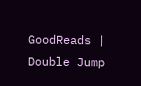GoodReads | Double Jump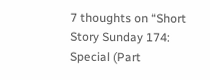7 thoughts on “Short Story Sunday 174: Special (Part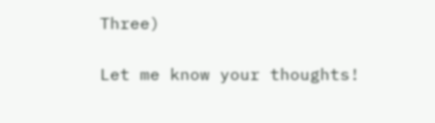Three)

Let me know your thoughts!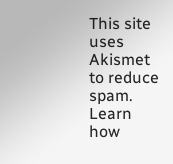This site uses Akismet to reduce spam. Learn how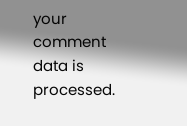your comment data is processed.